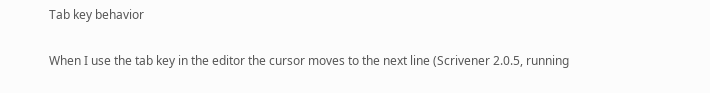Tab key behavior

When I use the tab key in the editor the cursor moves to the next line (Scrivener 2.0.5, running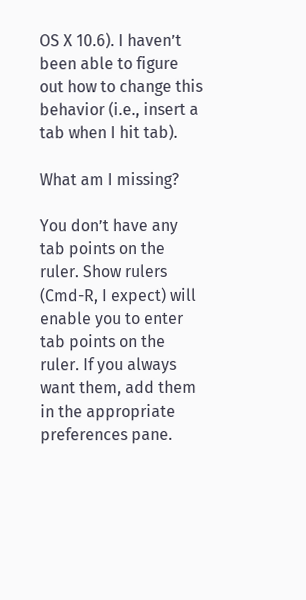OS X 10.6). I haven’t been able to figure out how to change this behavior (i.e., insert a tab when I hit tab).

What am I missing?

You don’t have any tab points on the ruler. Show rulers (Cmd-R, I expect) will enable you to enter tab points on the ruler. If you always want them, add them in the appropriate preferences pane.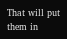That will put them in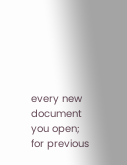every new document you open; for previous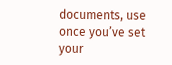documents, use once you’ve set your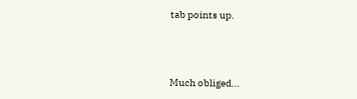tab points up.



Much obliged…